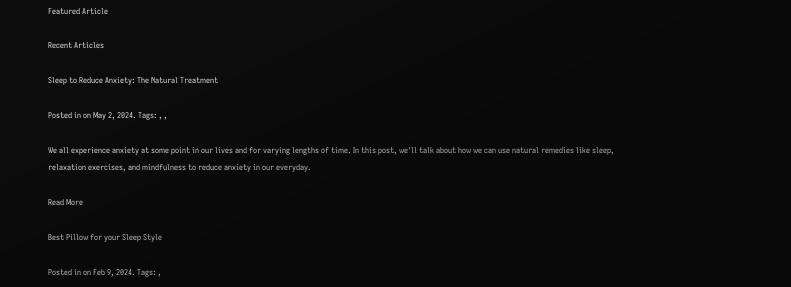Featured Article

Recent Articles

Sleep to Reduce Anxiety: The Natural Treatment

Posted in on May 2, 2024. Tags: , ,

We all experience anxiety at some point in our lives and for varying lengths of time. In this post, we'll talk about how we can use natural remedies like sleep, relaxation exercises, and mindfulness to reduce anxiety in our everyday.

Read More

Best Pillow for your Sleep Style

Posted in on Feb 9, 2024. Tags: ,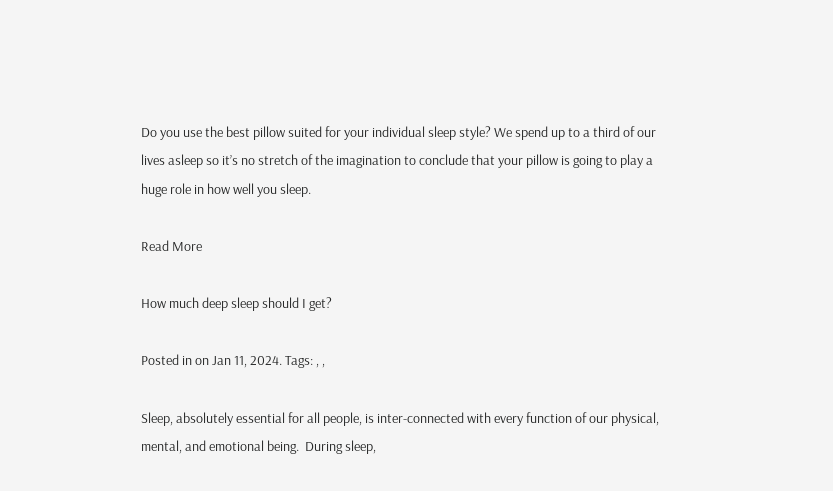Do you use the best pillow suited for your individual sleep style? We spend up to a third of our lives asleep so it’s no stretch of the imagination to conclude that your pillow is going to play a huge role in how well you sleep.

Read More

How much deep sleep should I get?

Posted in on Jan 11, 2024. Tags: , ,

Sleep, absolutely essential for all people, is inter-connected with every function of our physical, mental, and emotional being.  During sleep,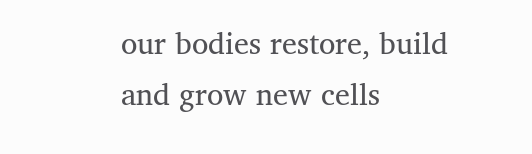our bodies restore, build and grow new cells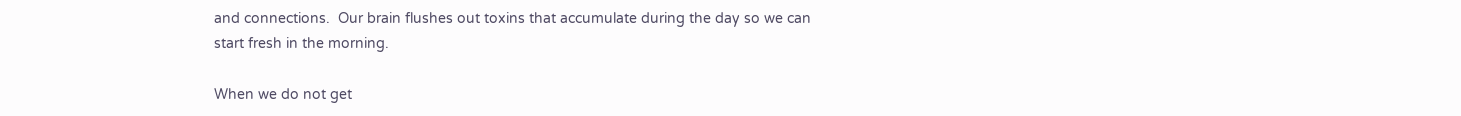and connections.  Our brain flushes out toxins that accumulate during the day so we can start fresh in the morning.

When we do not get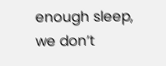enough sleep, we don’t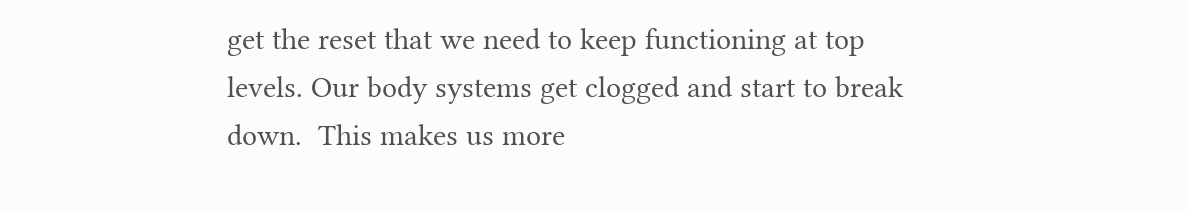get the reset that we need to keep functioning at top levels. Our body systems get clogged and start to break down.  This makes us more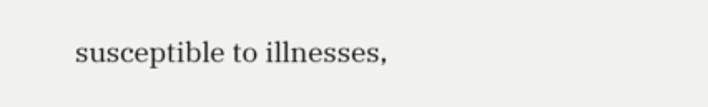susceptible to illnesses,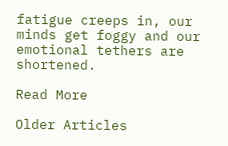fatigue creeps in, our minds get foggy and our emotional tethers are shortened.

Read More

Older Articles